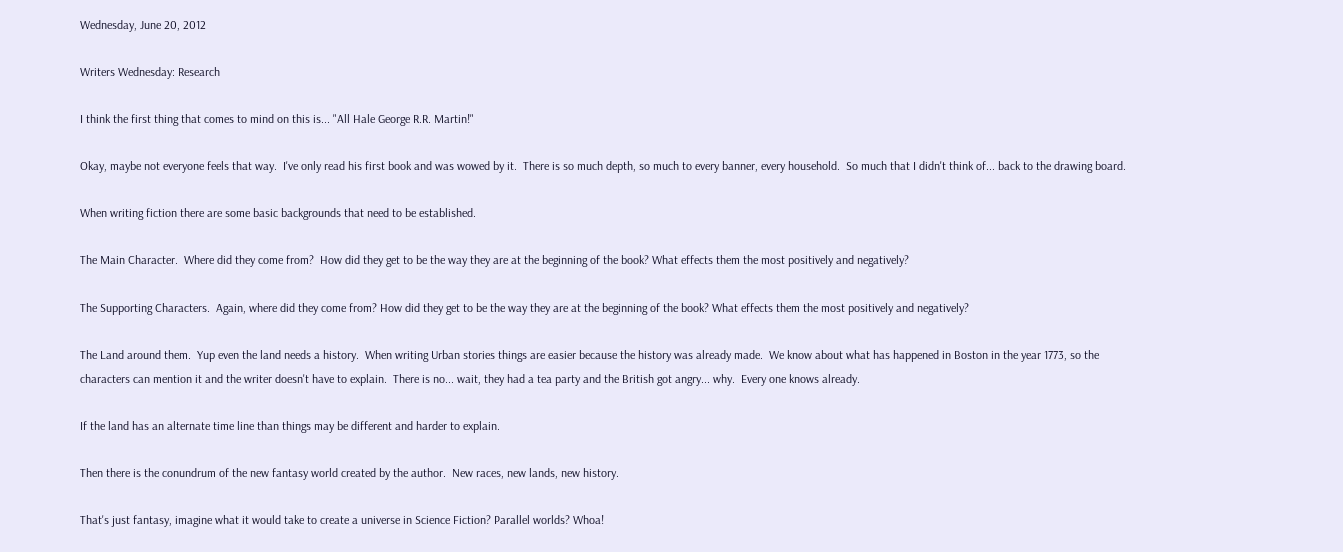Wednesday, June 20, 2012

Writers Wednesday: Research

I think the first thing that comes to mind on this is... "All Hale George R.R. Martin!"

Okay, maybe not everyone feels that way.  I've only read his first book and was wowed by it.  There is so much depth, so much to every banner, every household.  So much that I didn't think of... back to the drawing board.

When writing fiction there are some basic backgrounds that need to be established.

The Main Character.  Where did they come from?  How did they get to be the way they are at the beginning of the book? What effects them the most positively and negatively?

The Supporting Characters.  Again, where did they come from? How did they get to be the way they are at the beginning of the book? What effects them the most positively and negatively?

The Land around them.  Yup even the land needs a history.  When writing Urban stories things are easier because the history was already made.  We know about what has happened in Boston in the year 1773, so the characters can mention it and the writer doesn't have to explain.  There is no... wait, they had a tea party and the British got angry... why.  Every one knows already.

If the land has an alternate time line than things may be different and harder to explain.

Then there is the conundrum of the new fantasy world created by the author.  New races, new lands, new history.

That's just fantasy, imagine what it would take to create a universe in Science Fiction? Parallel worlds? Whoa!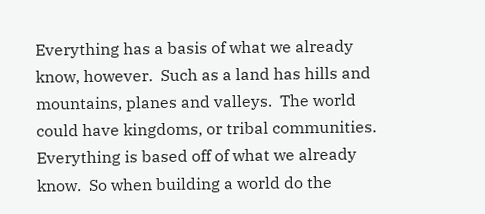Everything has a basis of what we already know, however.  Such as a land has hills and mountains, planes and valleys.  The world could have kingdoms, or tribal communities.  Everything is based off of what we already know.  So when building a world do the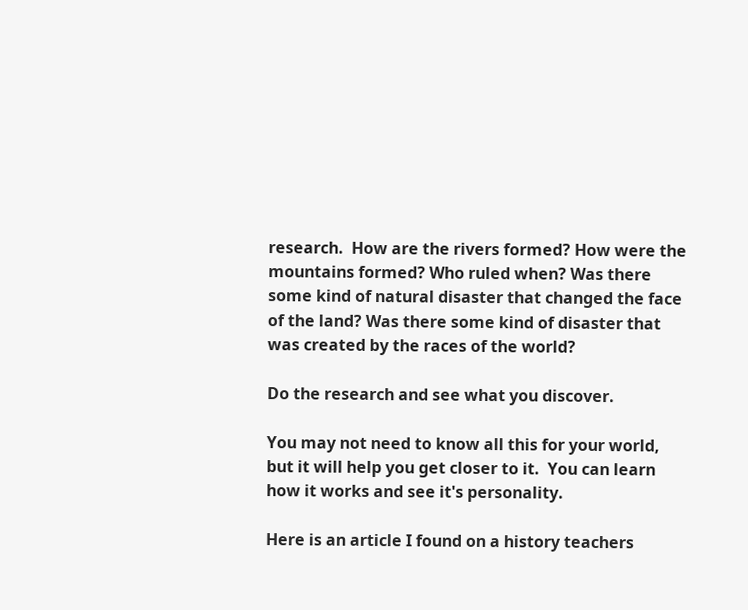research.  How are the rivers formed? How were the mountains formed? Who ruled when? Was there some kind of natural disaster that changed the face of the land? Was there some kind of disaster that was created by the races of the world?

Do the research and see what you discover.

You may not need to know all this for your world, but it will help you get closer to it.  You can learn how it works and see it's personality.

Here is an article I found on a history teachers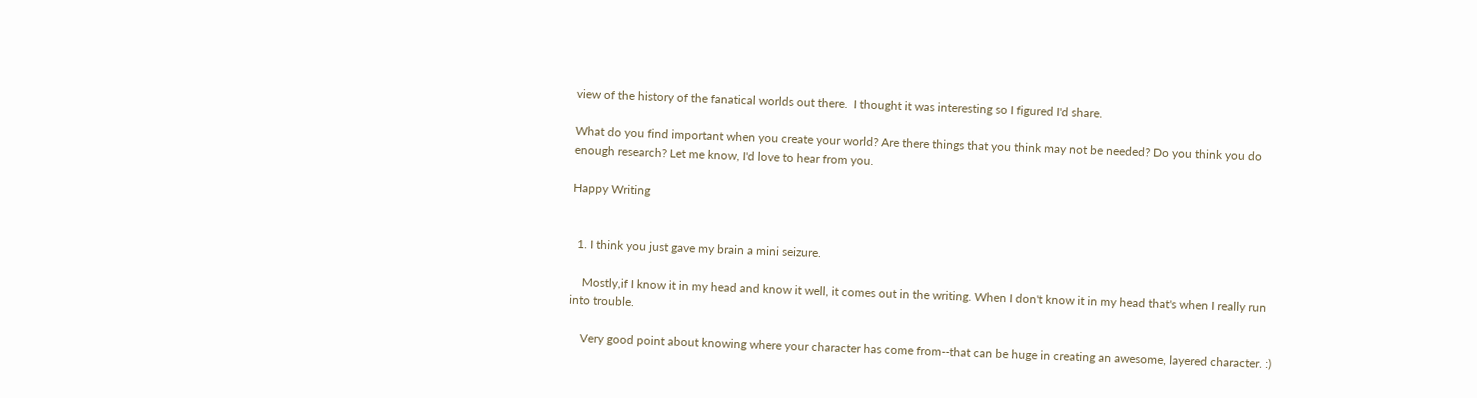view of the history of the fanatical worlds out there.  I thought it was interesting so I figured I'd share.

What do you find important when you create your world? Are there things that you think may not be needed? Do you think you do enough research? Let me know, I'd love to hear from you.

Happy Writing


  1. I think you just gave my brain a mini seizure.

    Mostly,if I know it in my head and know it well, it comes out in the writing. When I don't know it in my head that's when I really run into trouble.

    Very good point about knowing where your character has come from--that can be huge in creating an awesome, layered character. :)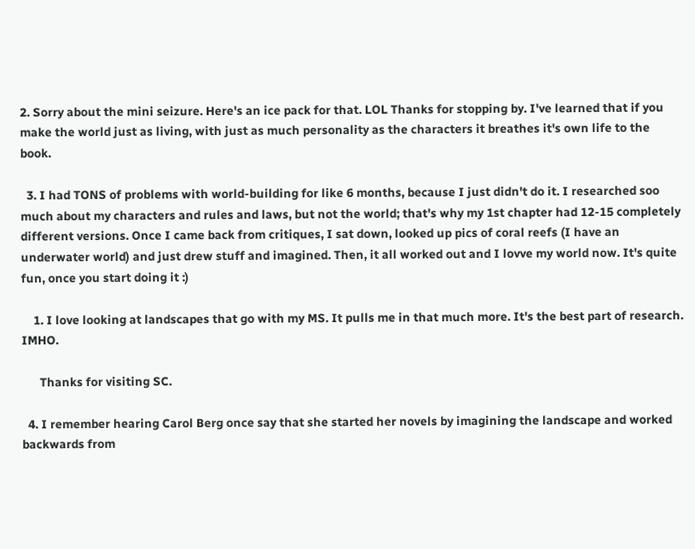2. Sorry about the mini seizure. Here's an ice pack for that. LOL Thanks for stopping by. I've learned that if you make the world just as living, with just as much personality as the characters it breathes it's own life to the book.

  3. I had TONS of problems with world-building for like 6 months, because I just didn't do it. I researched soo much about my characters and rules and laws, but not the world; that's why my 1st chapter had 12-15 completely different versions. Once I came back from critiques, I sat down, looked up pics of coral reefs (I have an underwater world) and just drew stuff and imagined. Then, it all worked out and I lovve my world now. It's quite fun, once you start doing it :)

    1. I love looking at landscapes that go with my MS. It pulls me in that much more. It's the best part of research. IMHO.

      Thanks for visiting SC.

  4. I remember hearing Carol Berg once say that she started her novels by imagining the landscape and worked backwards from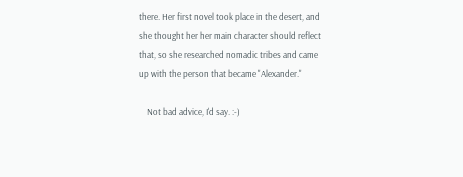there. Her first novel took place in the desert, and she thought her her main character should reflect that, so she researched nomadic tribes and came up with the person that became "Alexander."

    Not bad advice, I'd say. :-)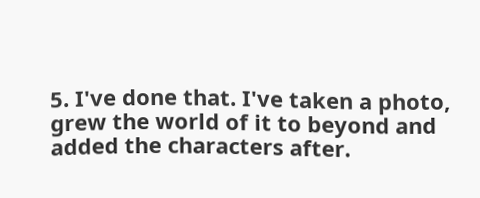5. I've done that. I've taken a photo, grew the world of it to beyond and added the characters after.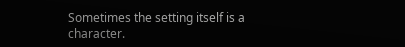Sometimes the setting itself is a character.